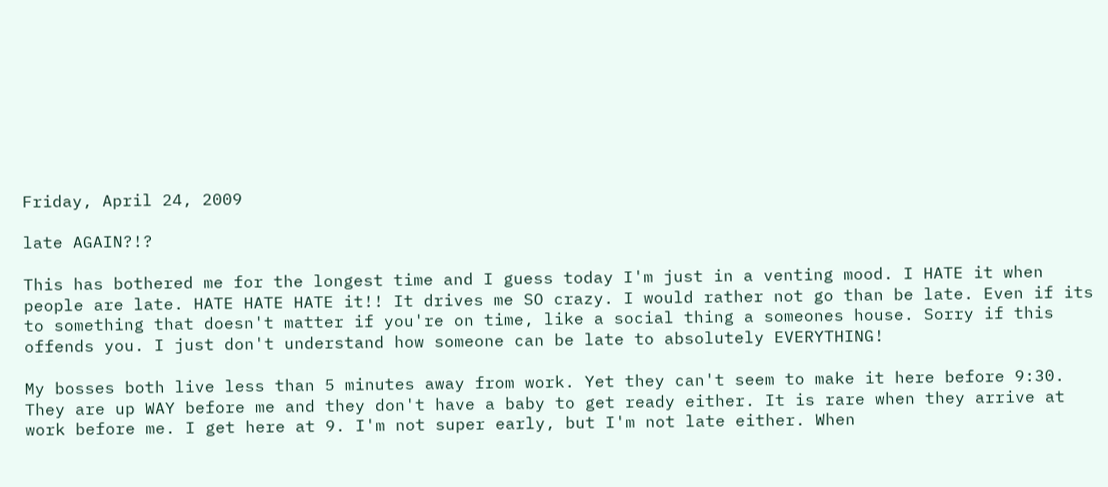Friday, April 24, 2009

late AGAIN?!?

This has bothered me for the longest time and I guess today I'm just in a venting mood. I HATE it when people are late. HATE HATE HATE it!! It drives me SO crazy. I would rather not go than be late. Even if its to something that doesn't matter if you're on time, like a social thing a someones house. Sorry if this offends you. I just don't understand how someone can be late to absolutely EVERYTHING!

My bosses both live less than 5 minutes away from work. Yet they can't seem to make it here before 9:30. They are up WAY before me and they don't have a baby to get ready either. It is rare when they arrive at work before me. I get here at 9. I'm not super early, but I'm not late either. When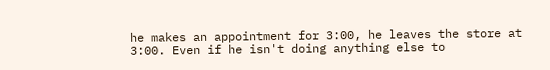he makes an appointment for 3:00, he leaves the store at 3:00. Even if he isn't doing anything else to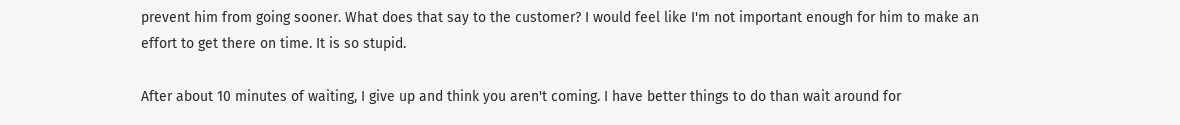prevent him from going sooner. What does that say to the customer? I would feel like I'm not important enough for him to make an effort to get there on time. It is so stupid.

After about 10 minutes of waiting, I give up and think you aren't coming. I have better things to do than wait around for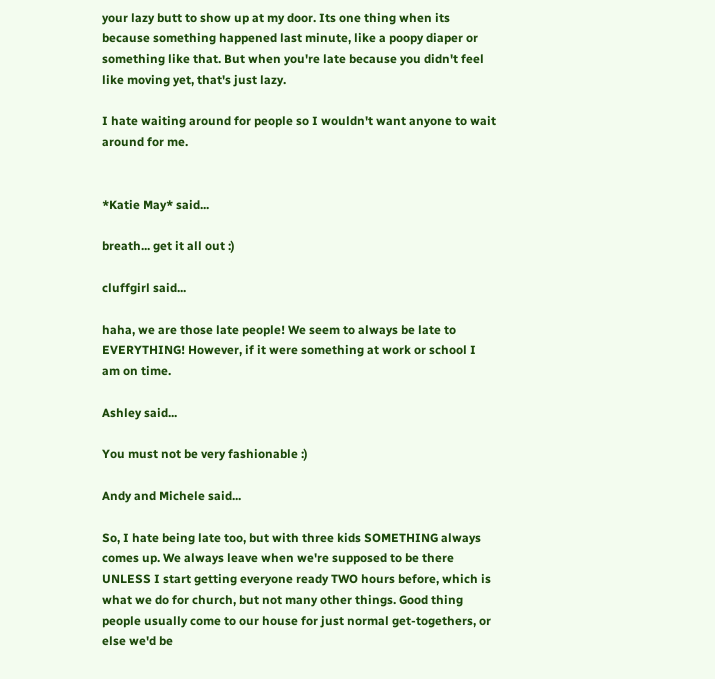your lazy butt to show up at my door. Its one thing when its because something happened last minute, like a poopy diaper or something like that. But when you're late because you didn't feel like moving yet, that's just lazy.

I hate waiting around for people so I wouldn't want anyone to wait around for me.


*Katie May* said...

breath... get it all out :)

cluffgirl said...

haha, we are those late people! We seem to always be late to EVERYTHING! However, if it were something at work or school I am on time.

Ashley said...

You must not be very fashionable :)

Andy and Michele said...

So, I hate being late too, but with three kids SOMETHING always comes up. We always leave when we're supposed to be there UNLESS I start getting everyone ready TWO hours before, which is what we do for church, but not many other things. Good thing people usually come to our house for just normal get-togethers, or else we'd be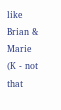like Brian & Marie (K - not that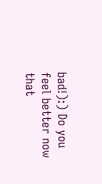bad!):) Do you feel better now that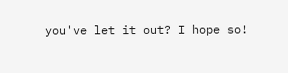you've let it out? I hope so!